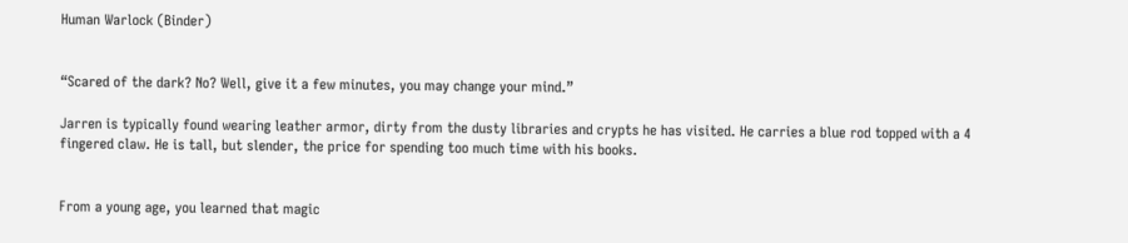Human Warlock (Binder)


“Scared of the dark? No? Well, give it a few minutes, you may change your mind.”

Jarren is typically found wearing leather armor, dirty from the dusty libraries and crypts he has visited. He carries a blue rod topped with a 4 fingered claw. He is tall, but slender, the price for spending too much time with his books.


From a young age, you learned that magic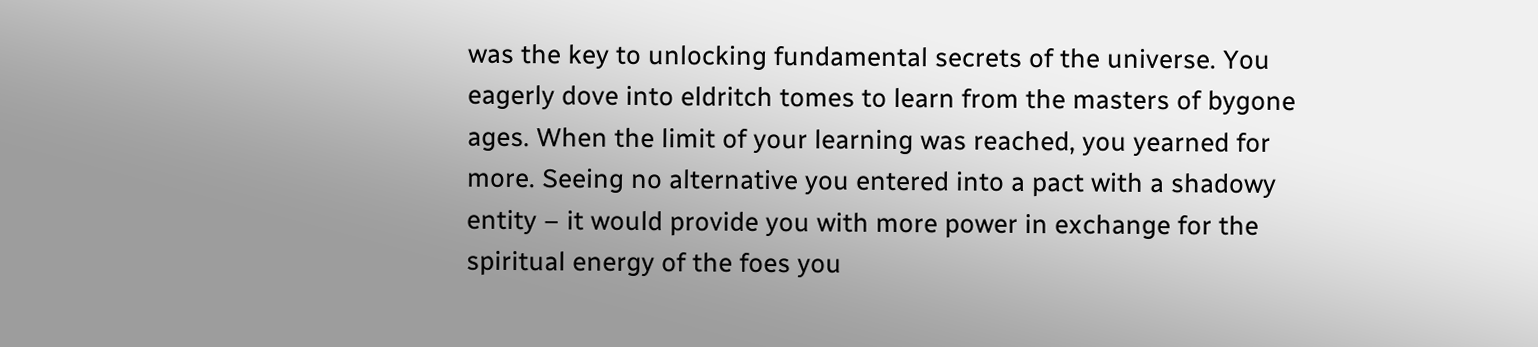was the key to unlocking fundamental secrets of the universe. You eagerly dove into eldritch tomes to learn from the masters of bygone ages. When the limit of your learning was reached, you yearned for more. Seeing no alternative you entered into a pact with a shadowy entity – it would provide you with more power in exchange for the spiritual energy of the foes you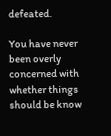defeated.

You have never been overly concerned with whether things should be know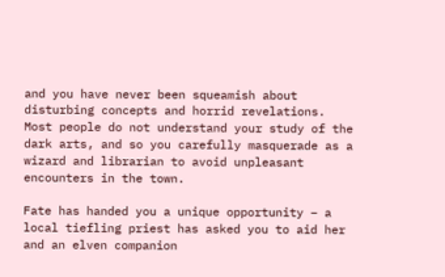and you have never been squeamish about disturbing concepts and horrid revelations. Most people do not understand your study of the dark arts, and so you carefully masquerade as a wizard and librarian to avoid unpleasant encounters in the town.

Fate has handed you a unique opportunity – a local tiefling priest has asked you to aid her and an elven companion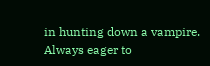in hunting down a vampire. Always eager to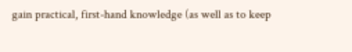gain practical, first-hand knowledge (as well as to keep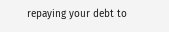repaying your debt to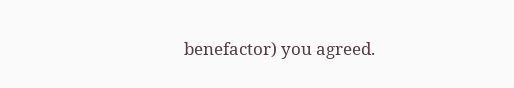benefactor) you agreed.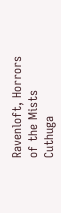Ravenloft, Horrors of the Mists Cuthuga